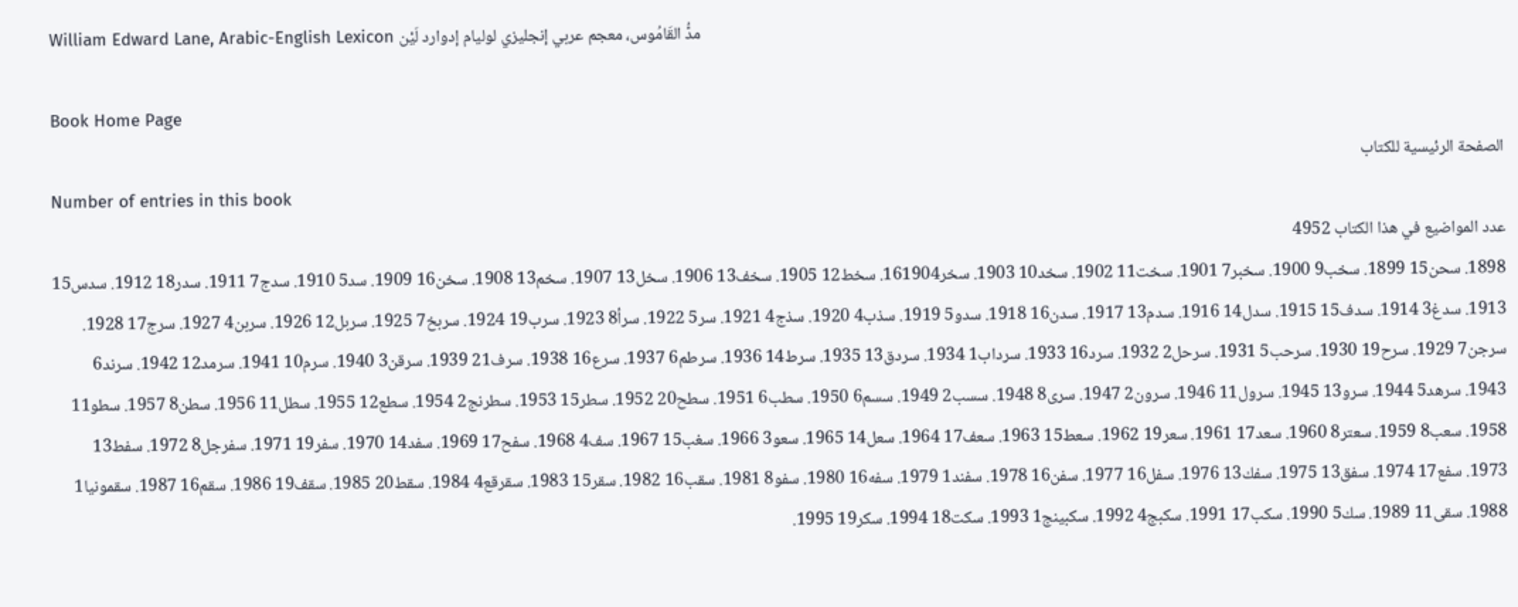William Edward Lane, Arabic-English Lexicon مدُّ القَامُوس، معجم عربي إنجليزي لوليام إدوارد لَيْن

Book Home Page
الصفحة الرئيسية للكتاب
Number of entries in this book
عدد المواضيع في هذا الكتاب 4952
1898. سحن15 1899. سخب9 1900. سخبر7 1901. سخت11 1902. سخد10 1903. سخر161904. سخط12 1905. سخف13 1906. سخل13 1907. سخم13 1908. سخن16 1909. سد5 1910. سدج7 1911. سدر18 1912. سدس15 1913. سدغ3 1914. سدف15 1915. سدل14 1916. سدم13 1917. سدن16 1918. سدو5 1919. سذب4 1920. سذج4 1921. سر5 1922. سرأ8 1923. سرب19 1924. سربخ7 1925. سربل12 1926. سربن4 1927. سرج17 1928. سرجن7 1929. سرح19 1930. سرحب5 1931. سرحل2 1932. سرد16 1933. سرداب1 1934. سردق13 1935. سرط14 1936. سرطم6 1937. سرع16 1938. سرف21 1939. سرقن3 1940. سرم10 1941. سرمد12 1942. سرند6 1943. سرهد5 1944. سرو13 1945. سرول11 1946. سرون2 1947. سرى8 1948. سسب2 1949. سسم6 1950. سطب6 1951. سطح20 1952. سطر15 1953. سطرنج2 1954. سطع12 1955. سطل11 1956. سطن8 1957. سطو11 1958. سعب8 1959. سعتر8 1960. سعد17 1961. سعر19 1962. سعط15 1963. سعف17 1964. سعل14 1965. سعو3 1966. سغب15 1967. سف4 1968. سفح17 1969. سفد14 1970. سفر19 1971. سفرجل8 1972. سفط13 1973. سفع17 1974. سفق13 1975. سفك13 1976. سفل16 1977. سفن16 1978. سفند1 1979. سفه16 1980. سفو8 1981. سقب16 1982. سقر15 1983. سقرقع4 1984. سقط20 1985. سقف19 1986. سقم16 1987. سقمونيا1 1988. سقى11 1989. سك5 1990. سكب17 1991. سكبج4 1992. سكبينج1 1993. سكت18 1994. سكر19 1995.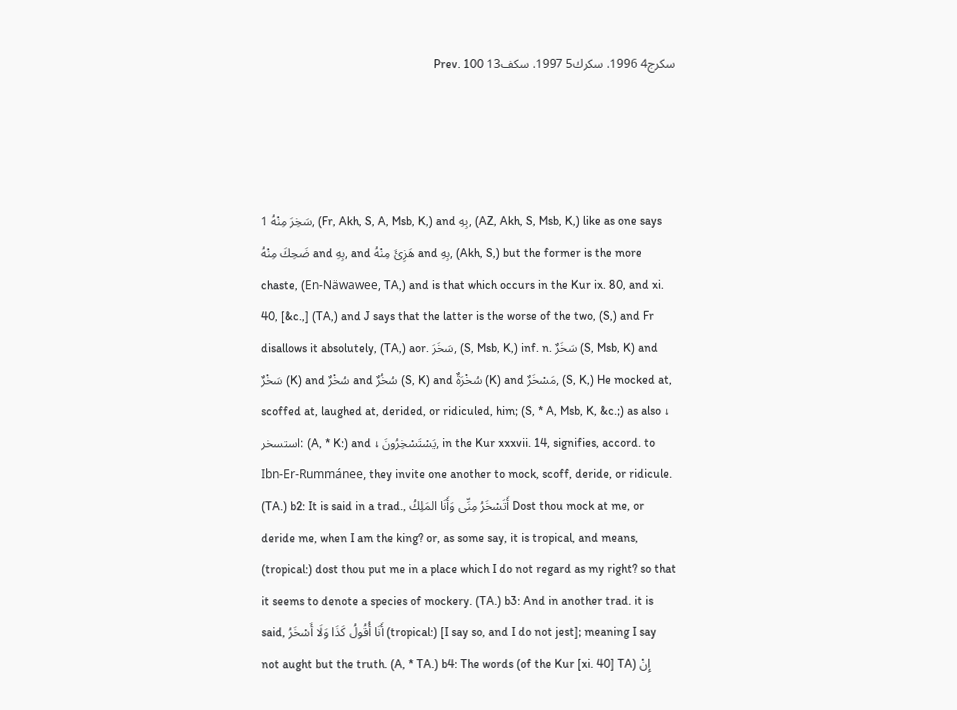سكرج4 1996. سكرك5 1997. سكف13 Prev. 100




1 سَخِرَ مِنْهُ, (Fr, Akh, S, A, Msb, K,) and بِهِ, (AZ, Akh, S, Msb, K,) like as one says ضَحِكَ مِنْهُ and بِهِ, and هَزِئَ مِنْهُ and بِهِ, (Akh, S,) but the former is the more chaste, (En-Näwawee, TA,) and is that which occurs in the Kur ix. 80, and xi. 40, [&c.,] (TA,) and J says that the latter is the worse of the two, (S,) and Fr disallows it absolutely, (TA,) aor. سَخَرَ, (S, Msb, K,) inf. n. سَخَرٌ (S, Msb, K) and سَخْرٌ (K) and سُخْرٌ and سُخُرٌ (S, K) and سُخْرَةٌ (K) and مَسْخَرٌ, (S, K,) He mocked at, scoffed at, laughed at, derided, or ridiculed, him; (S, * A, Msb, K, &c.;) as also ↓ استسخر: (A, * K:) and ↓ يَسْتَسْخِرُونَ, in the Kur xxxvii. 14, signifies, accord. to Ibn-Er-Rummánee, they invite one another to mock, scoff, deride, or ridicule. (TA.) b2: It is said in a trad., أَتَسْخَرُ مِنِّى وَأَنَا المَلِكُ Dost thou mock at me, or deride me, when I am the king? or, as some say, it is tropical, and means, (tropical:) dost thou put me in a place which I do not regard as my right? so that it seems to denote a species of mockery. (TA.) b3: And in another trad. it is said, أَنَا أُقُولُ كَذَا وَلَا أَسْخَرُ (tropical:) [I say so, and I do not jest]; meaning I say not aught but the truth. (A, * TA.) b4: The words (of the Kur [xi. 40] TA) إِنْ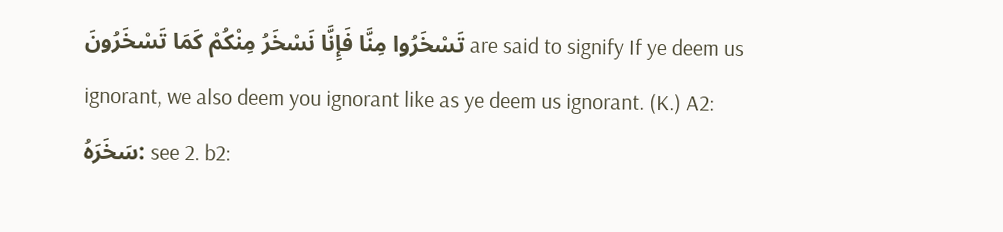تَسْخَرُوا مِنَّا فَإِنَّا نَسْخَرُ مِنْكُمْ كَمَا تَسْخَرُونَ are said to signify If ye deem us ignorant, we also deem you ignorant like as ye deem us ignorant. (K.) A2: سَخَرَهُ: see 2. b2: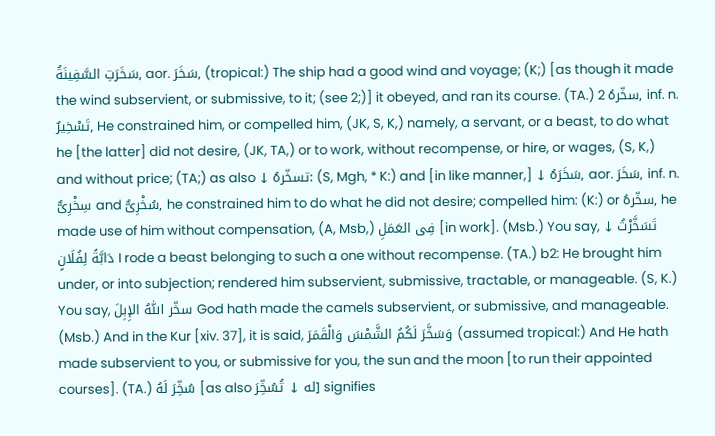سَخَرَتِ السَّفِينَةُ, aor. سَخَرَ, (tropical:) The ship had a good wind and voyage; (K;) [as though it made the wind subservient, or submissive, to it; (see 2;)] it obeyed, and ran its course. (TA.) 2 سخّرهُ, inf. n. تَسْخِيرٌ, He constrained him, or compelled him, (JK, S, K,) namely, a servant, or a beast, to do what he [the latter] did not desire, (JK, TA,) or to work, without recompense, or hire, or wages, (S, K,) and without price; (TA;) as also ↓ تسخّرهُ: (S, Mgh, * K:) and [in like manner,] ↓ سَخَرَهُ, aor. سَخَرَ, inf. n. سِخْرِىٌّ and سُخْرِىٌّ, he constrained him to do what he did not desire; compelled him: (K:) or سخّرهُ, he made use of him without compensation, (A, Msb,) فِى العَمَلِ [in work]. (Msb.) You say, ↓ تَسَخَّرْتُ دَابَّةً لِفُلَانٍ I rode a beast belonging to such a one without recompense. (TA.) b2: He brought him under, or into subjection; rendered him subservient, submissive, tractable, or manageable. (S, K.) You say, سخّر اللّٰهُ الإِبِلَ God hath made the camels subservient, or submissive, and manageable. (Msb.) And in the Kur [xiv. 37], it is said, وَسَخَّرَ لَكُمُ الشَّمْسَ وَالْقَمَرَ (assumed tropical:) And He hath made subservient to you, or submissive for you, the sun and the moon [to run their appointed courses]. (TA.) سُخِّرَ لَهُ [as also له ↓ تُسُخِّرَ] signifies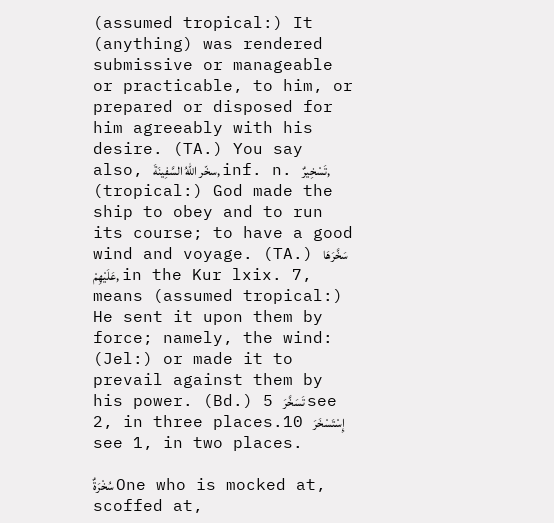(assumed tropical:) It (anything) was rendered submissive or manageable or practicable, to him, or prepared or disposed for him agreeably with his desire. (TA.) You say also, سخّر اللّٰهُ السَّفِينَةَ, inf. n. تَسْخِيرٌ, (tropical:) God made the ship to obey and to run its course; to have a good wind and voyage. (TA.) سَخَّرَهَا عَلَيْهِمْ, in the Kur lxix. 7, means (assumed tropical:) He sent it upon them by force; namely, the wind: (Jel:) or made it to prevail against them by his power. (Bd.) 5 تَسَخَّرَ see 2, in three places.10 إِسْتَسْخَرَ see 1, in two places.

سُخْرَةٌ One who is mocked at, scoffed at,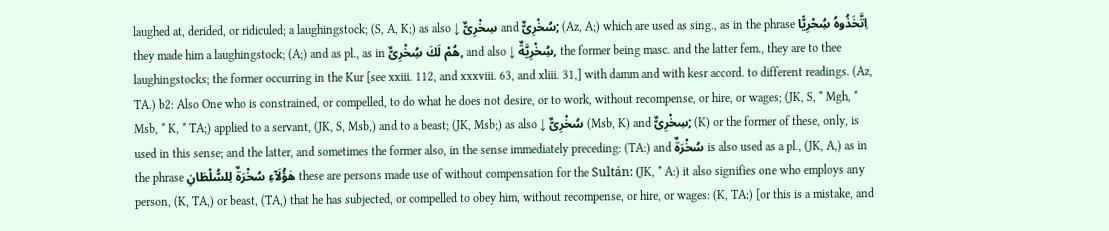laughed at, derided, or ridiculed; a laughingstock; (S, A, K;) as also ↓ سِخْرِىٌّ and سُخْرِىٌّ; (Az, A;) which are used as sing., as in the phrase اِتَّخَذُوهُ سُِحْرِيًّا they made him a laughingstock; (A;) and as pl., as in هُمْ لَكَ سُِخْرِىٌّ, and also ↓ سُِخْرِيَّةٌ, the former being masc. and the latter fem., they are to thee laughingstocks; the former occurring in the Kur [see xxiii. 112, and xxxviii. 63, and xliii. 31,] with damm and with kesr accord. to different readings. (Az, TA.) b2: Also One who is constrained, or compelled, to do what he does not desire, or to work, without recompense, or hire, or wages; (JK, S, * Mgh, * Msb, * K, * TA;) applied to a servant, (JK, S, Msb,) and to a beast; (JK, Msb;) as also ↓ سُخْرِىٌّ (Msb, K) and سِخْرِىٌّ; (K) or the former of these, only, is used in this sense; and the latter, and sometimes the former also, in the sense immediately preceding: (TA:) and سُخْرَةٌ is also used as a pl., (JK, A,) as in the phrase هٰؤُلَآءِ سُخْرَةٌ لِلسُّلْطَانِ these are persons made use of without compensation for the Sultán: (JK, * A:) it also signifies one who employs any person, (K, TA,) or beast, (TA,) that he has subjected, or compelled to obey him, without recompense, or hire, or wages: (K, TA:) [or this is a mistake, and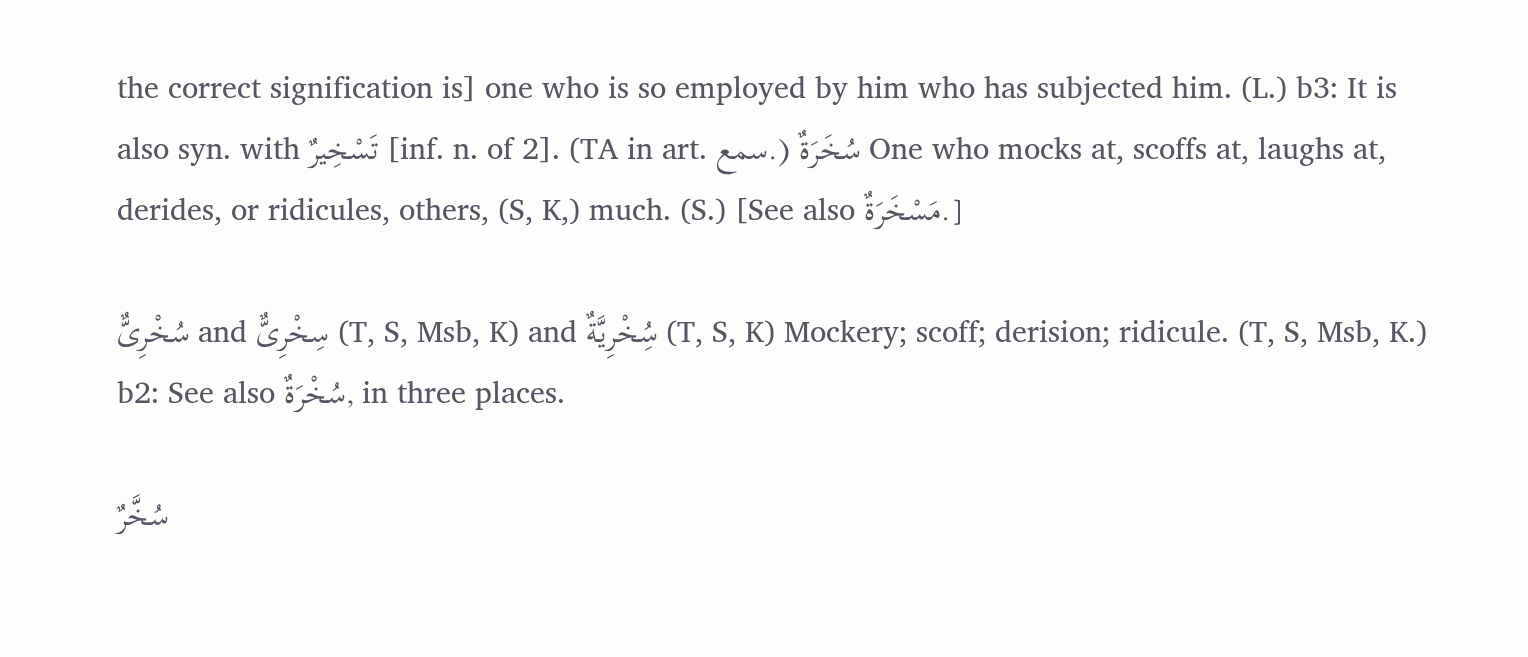the correct signification is] one who is so employed by him who has subjected him. (L.) b3: It is also syn. with تَسْخِيرٌ [inf. n. of 2]. (TA in art. سمع.) سُخَرَةٌ One who mocks at, scoffs at, laughs at, derides, or ridicules, others, (S, K,) much. (S.) [See also مَسْخَرَةٌ.]

سُخْرِىٌّ and سِخْرِىٌّ (T, S, Msb, K) and سُِخْرِيَّةٌ (T, S, K) Mockery; scoff; derision; ridicule. (T, S, Msb, K.) b2: See also سُخْرَةٌ, in three places.

سُخَّرٌ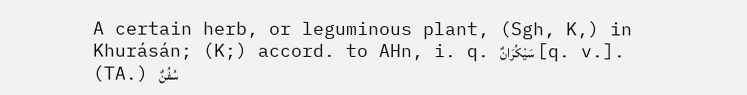A certain herb, or leguminous plant, (Sgh, K,) in Khurásán; (K;) accord. to AHn, i. q. سَيْكُرَانٌ [q. v.]. (TA.) سُفُنٌ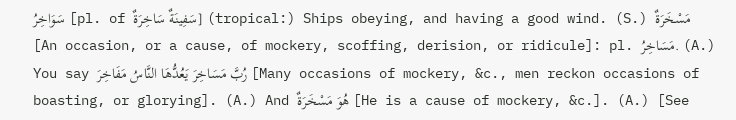سَوَاخِرُ [pl. of سَفِينَةٌ سَاخِرَةٌ] (tropical:) Ships obeying, and having a good wind. (S.) مَسْخَرَةٌ [An occasion, or a cause, of mockery, scoffing, derision, or ridicule]: pl. مَسَاخِرُ. (A.) You say رُبَّ مَسَاخِرَ يَعُدُّهَا النَّاسُ مَفَاخِرَ [Many occasions of mockery, &c., men reckon occasions of boasting, or glorying]. (A.) And هُوَ مَسْخَرَةٌ [He is a cause of mockery, &c.]. (A.) [See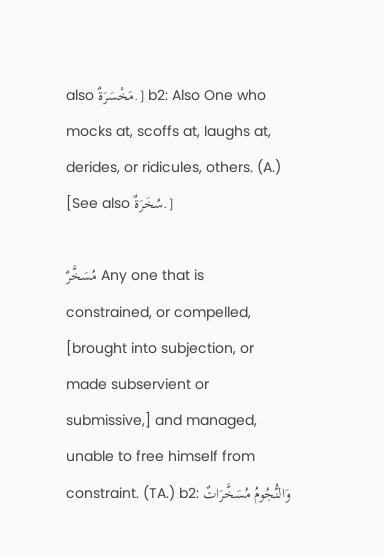also مَخْسَرَةٌ.] b2: Also One who mocks at, scoffs at, laughs at, derides, or ridicules, others. (A.) [See also سُخَرَةٌ.]

مُسَخَّرٌ Any one that is constrained, or compelled, [brought into subjection, or made subservient or submissive,] and managed, unable to free himself from constraint. (TA.) b2: وَالنُّجُومُ مُسَخَّرَاتٌ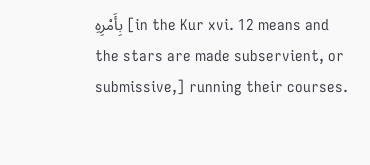بِأَمْرِهِ [in the Kur xvi. 12 means and the stars are made subservient, or submissive,] running their courses.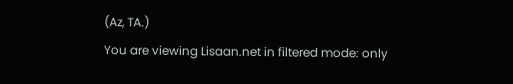(Az, TA.)
You are viewing Lisaan.net in filtered mode: only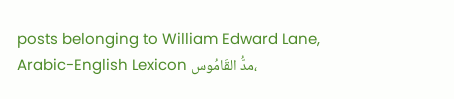posts belonging to William Edward Lane, Arabic-English Lexicon مدُّ القَامُوس،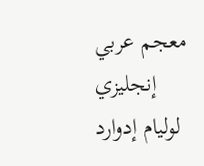معجم عربي إنجليزي لوليام إدوارد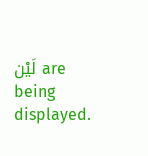لَيْن are being displayed.